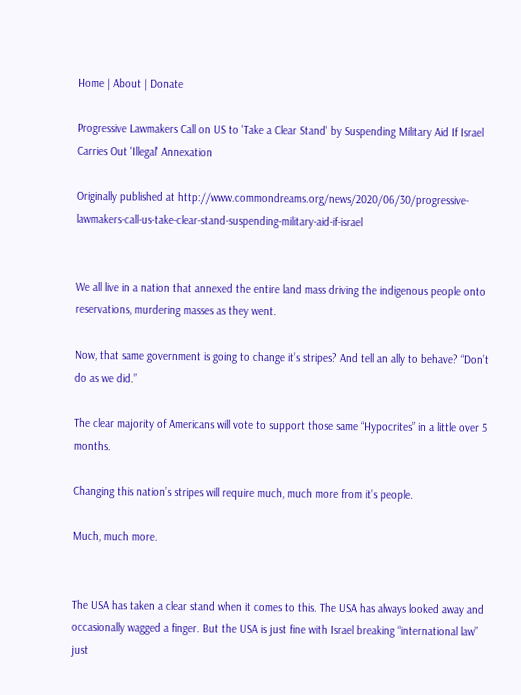Home | About | Donate

Progressive Lawmakers Call on US to 'Take a Clear Stand' by Suspending Military Aid If Israel Carries Out 'Illegal' Annexation

Originally published at http://www.commondreams.org/news/2020/06/30/progressive-lawmakers-call-us-take-clear-stand-suspending-military-aid-if-israel


We all live in a nation that annexed the entire land mass driving the indigenous people onto reservations, murdering masses as they went.

Now, that same government is going to change it’s stripes? And tell an ally to behave? “Don’t do as we did.”

The clear majority of Americans will vote to support those same “Hypocrites” in a little over 5 months.

Changing this nation’s stripes will require much, much more from it’s people.

Much, much more.


The USA has taken a clear stand when it comes to this. The USA has always looked away and occasionally wagged a finger. But the USA is just fine with Israel breaking “international law” just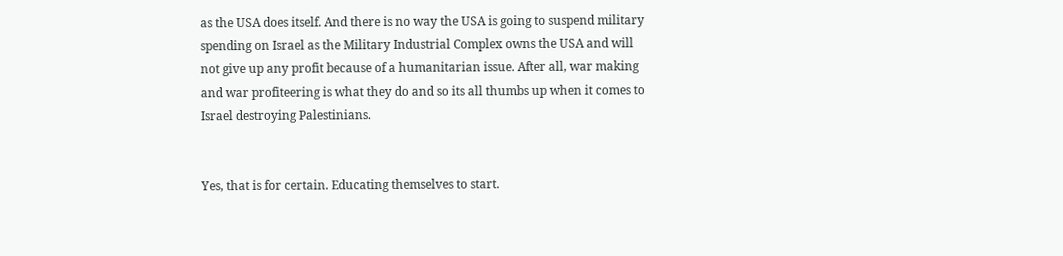as the USA does itself. And there is no way the USA is going to suspend military spending on Israel as the Military Industrial Complex owns the USA and will not give up any profit because of a humanitarian issue. After all, war making and war profiteering is what they do and so its all thumbs up when it comes to Israel destroying Palestinians.


Yes, that is for certain. Educating themselves to start.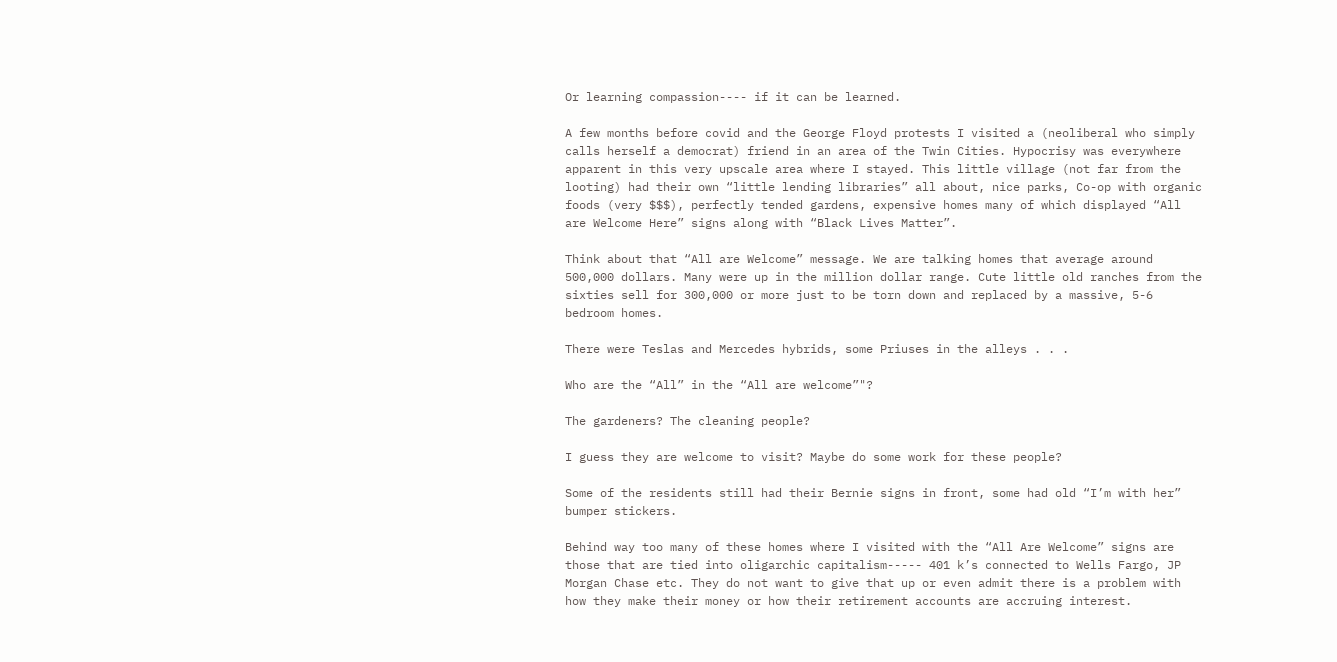Or learning compassion---- if it can be learned.

A few months before covid and the George Floyd protests I visited a (neoliberal who simply calls herself a democrat) friend in an area of the Twin Cities. Hypocrisy was everywhere apparent in this very upscale area where I stayed. This little village (not far from the looting) had their own “little lending libraries” all about, nice parks, Co-op with organic foods (very $$$), perfectly tended gardens, expensive homes many of which displayed “All are Welcome Here” signs along with “Black Lives Matter”.

Think about that “All are Welcome” message. We are talking homes that average around 500,000 dollars. Many were up in the million dollar range. Cute little old ranches from the sixties sell for 300,000 or more just to be torn down and replaced by a massive, 5-6 bedroom homes.

There were Teslas and Mercedes hybrids, some Priuses in the alleys . . .

Who are the “All” in the “All are welcome”"?

The gardeners? The cleaning people?

I guess they are welcome to visit? Maybe do some work for these people?

Some of the residents still had their Bernie signs in front, some had old “I’m with her” bumper stickers.

Behind way too many of these homes where I visited with the “All Are Welcome” signs are those that are tied into oligarchic capitalism----- 401 k’s connected to Wells Fargo, JP Morgan Chase etc. They do not want to give that up or even admit there is a problem with how they make their money or how their retirement accounts are accruing interest.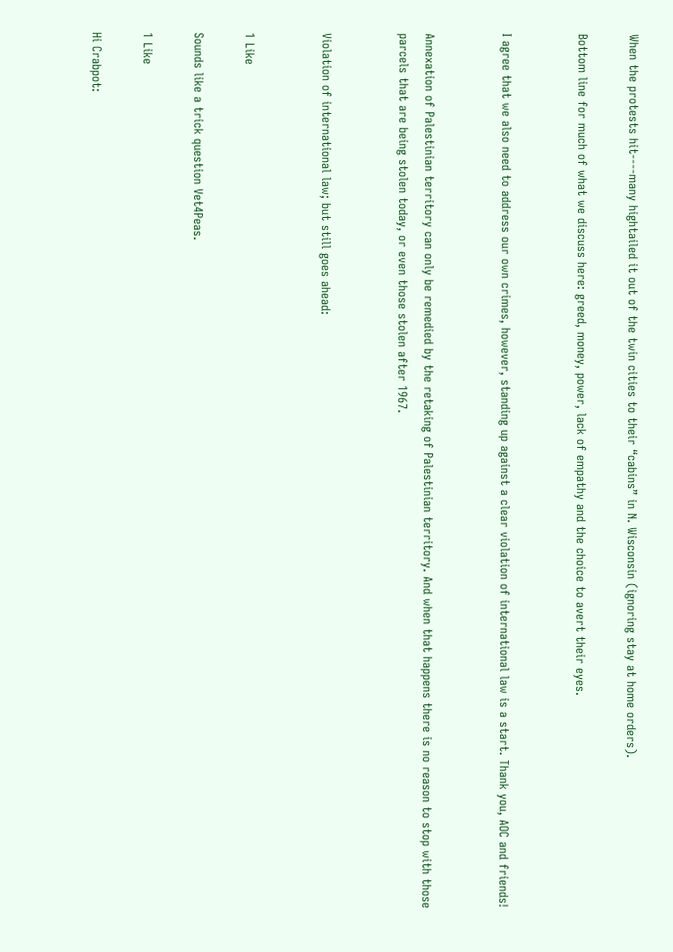When the protests hit----many hightailed it out of the twin cities to their “cabins” in N. Wisconsin (ignoring stay at home orders).

Bottom line for much of what we discuss here: greed, money, power, lack of empathy and the choice to avert their eyes.


I agree that we also need to address our own crimes, however, standing up against a clear violation of international law is a start. Thank you, AOC and friends!


Annexation of Palestinian territory can only be remedied by the retaking of Palestinian territory. And when that happens there is no reason to stop with those parcels that are being stolen today, or even those stolen after 1967.


Violation of international law; but still goes ahead:


1 Like

Sounds like a trick question Vet4Peas.

1 Like

Hi Crabpot: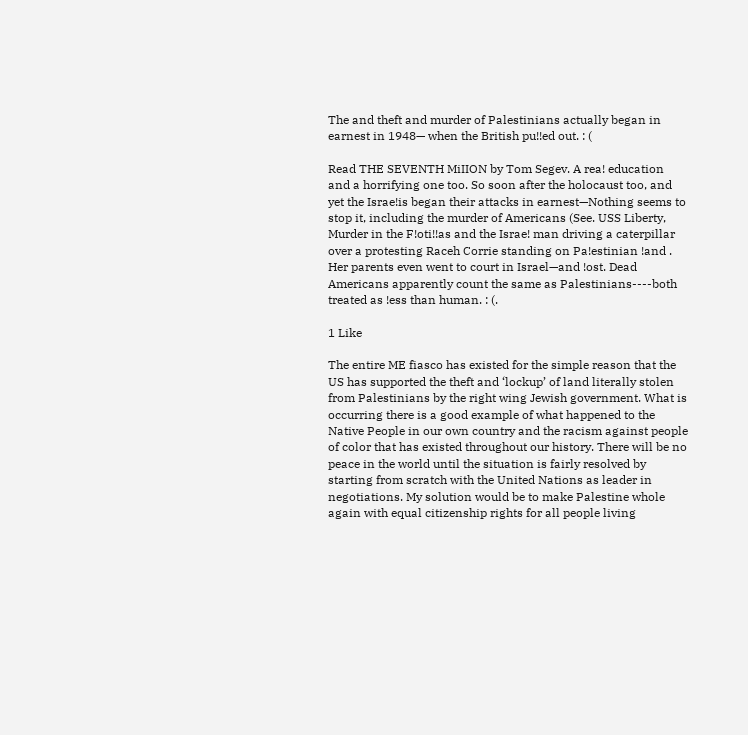The and theft and murder of Palestinians actually began in earnest in 1948— when the British pu!!ed out. : (

Read THE SEVENTH MiIION by Tom Segev. A rea! education and a horrifying one too. So soon after the holocaust too, and yet the Israe!is began their attacks in earnest—Nothing seems to stop it, including the murder of Americans (See. USS Liberty, Murder in the F!oti!!as and the Israe! man driving a caterpillar over a protesting Raceh Corrie standing on Pa!estinian !and . Her parents even went to court in Israel—and !ost. Dead Americans apparently count the same as Palestinians----both treated as !ess than human. : (.

1 Like

The entire ME fiasco has existed for the simple reason that the US has supported the theft and ‘lockup’ of land literally stolen from Palestinians by the right wing Jewish government. What is occurring there is a good example of what happened to the Native People in our own country and the racism against people of color that has existed throughout our history. There will be no peace in the world until the situation is fairly resolved by starting from scratch with the United Nations as leader in negotiations. My solution would be to make Palestine whole again with equal citizenship rights for all people living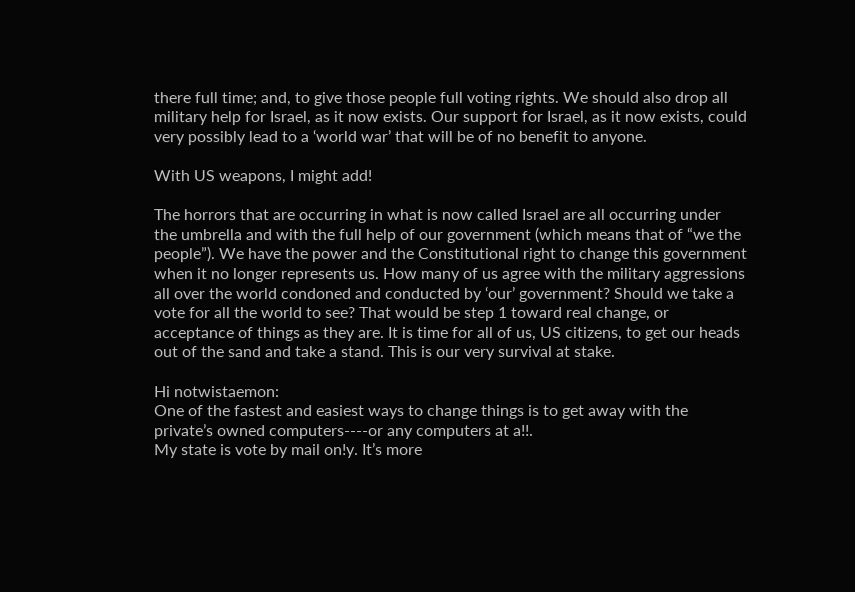there full time; and, to give those people full voting rights. We should also drop all military help for Israel, as it now exists. Our support for Israel, as it now exists, could very possibly lead to a ‘world war’ that will be of no benefit to anyone.

With US weapons, I might add!

The horrors that are occurring in what is now called Israel are all occurring under the umbrella and with the full help of our government (which means that of “we the people”). We have the power and the Constitutional right to change this government when it no longer represents us. How many of us agree with the military aggressions all over the world condoned and conducted by ‘our’ government? Should we take a vote for all the world to see? That would be step 1 toward real change, or acceptance of things as they are. It is time for all of us, US citizens, to get our heads out of the sand and take a stand. This is our very survival at stake.

Hi notwistaemon:
One of the fastest and easiest ways to change things is to get away with the private’s owned computers----or any computers at a!!.
My state is vote by mail on!y. It’s more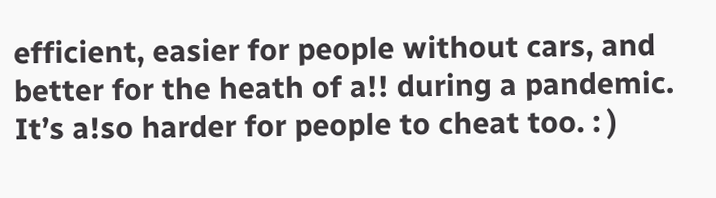efficient, easier for people without cars, and better for the heath of a!! during a pandemic. It’s a!so harder for people to cheat too. : )